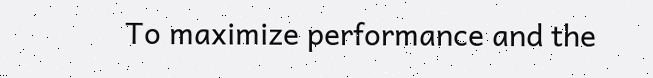To maximize performance and the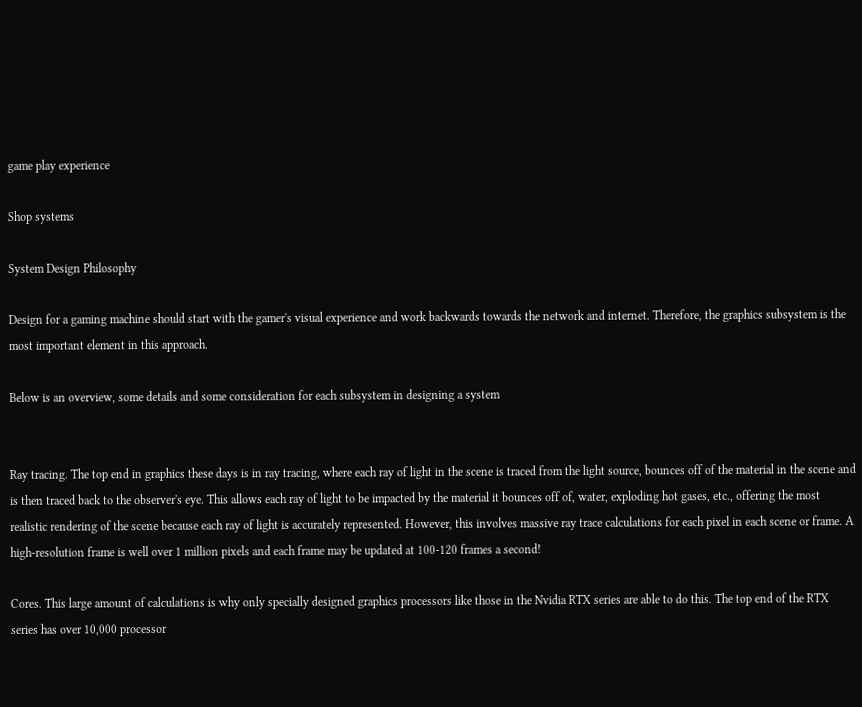game play experience

Shop systems

System Design Philosophy

Design for a gaming machine should start with the gamer's visual experience and work backwards towards the network and internet. Therefore, the graphics subsystem is the most important element in this approach.

Below is an overview, some details and some consideration for each subsystem in designing a system


Ray tracing. The top end in graphics these days is in ray tracing, where each ray of light in the scene is traced from the light source, bounces off of the material in the scene and is then traced back to the observer's eye. This allows each ray of light to be impacted by the material it bounces off of, water, exploding hot gases, etc., offering the most realistic rendering of the scene because each ray of light is accurately represented. However, this involves massive ray trace calculations for each pixel in each scene or frame. A high-resolution frame is well over 1 million pixels and each frame may be updated at 100-120 frames a second!

Cores. This large amount of calculations is why only specially designed graphics processors like those in the Nvidia RTX series are able to do this. The top end of the RTX series has over 10,000 processor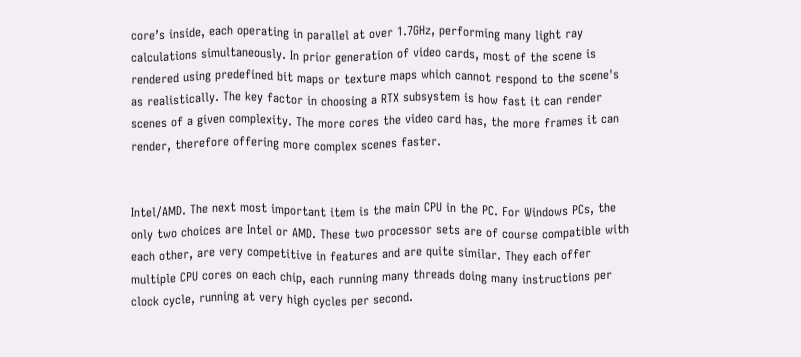core’s inside, each operating in parallel at over 1.7GHz, performing many light ray calculations simultaneously. In prior generation of video cards, most of the scene is rendered using predefined bit maps or texture maps which cannot respond to the scene's as realistically. The key factor in choosing a RTX subsystem is how fast it can render scenes of a given complexity. The more cores the video card has, the more frames it can render, therefore offering more complex scenes faster.


Intel/AMD. The next most important item is the main CPU in the PC. For Windows PCs, the only two choices are Intel or AMD. These two processor sets are of course compatible with each other, are very competitive in features and are quite similar. They each offer multiple CPU cores on each chip, each running many threads doing many instructions per clock cycle, running at very high cycles per second.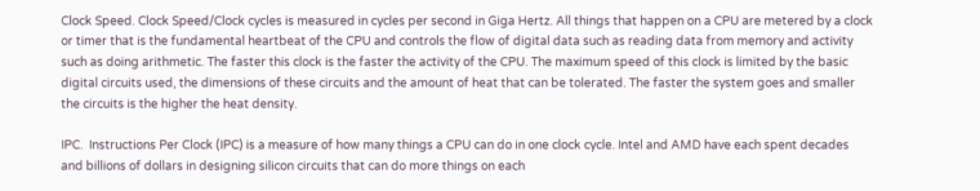Clock Speed. Clock Speed/Clock cycles is measured in cycles per second in Giga Hertz. All things that happen on a CPU are metered by a clock or timer that is the fundamental heartbeat of the CPU and controls the flow of digital data such as reading data from memory and activity such as doing arithmetic. The faster this clock is the faster the activity of the CPU. The maximum speed of this clock is limited by the basic digital circuits used, the dimensions of these circuits and the amount of heat that can be tolerated. The faster the system goes and smaller the circuits is the higher the heat density.

IPC.  Instructions Per Clock (IPC) is a measure of how many things a CPU can do in one clock cycle. Intel and AMD have each spent decades and billions of dollars in designing silicon circuits that can do more things on each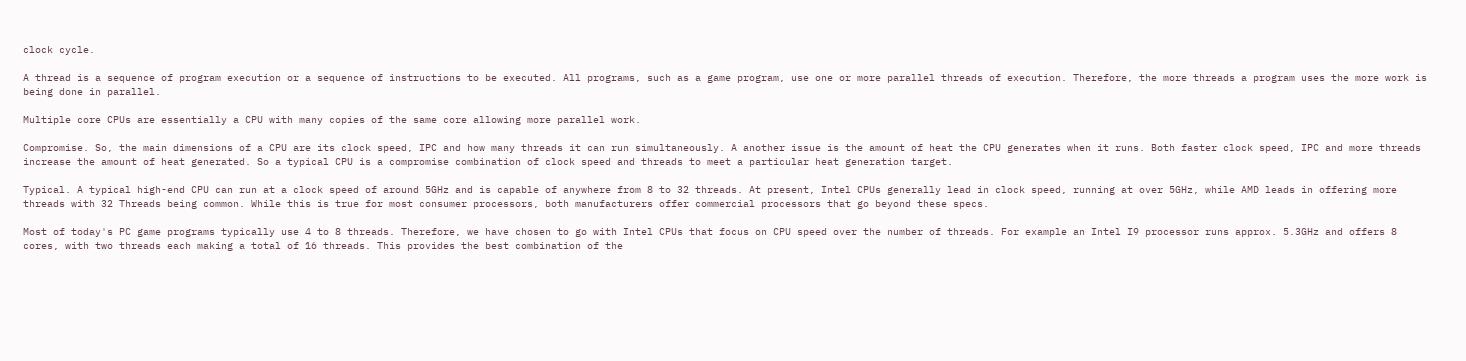clock cycle.

A thread is a sequence of program execution or a sequence of instructions to be executed. All programs, such as a game program, use one or more parallel threads of execution. Therefore, the more threads a program uses the more work is being done in parallel.

Multiple core CPUs are essentially a CPU with many copies of the same core allowing more parallel work.

Compromise. So, the main dimensions of a CPU are its clock speed, IPC and how many threads it can run simultaneously. A another issue is the amount of heat the CPU generates when it runs. Both faster clock speed, IPC and more threads increase the amount of heat generated. So a typical CPU is a compromise combination of clock speed and threads to meet a particular heat generation target.

Typical. A typical high-end CPU can run at a clock speed of around 5GHz and is capable of anywhere from 8 to 32 threads. At present, Intel CPUs generally lead in clock speed, running at over 5GHz, while AMD leads in offering more threads with 32 Threads being common. While this is true for most consumer processors, both manufacturers offer commercial processors that go beyond these specs.

Most of today's PC game programs typically use 4 to 8 threads. Therefore, we have chosen to go with Intel CPUs that focus on CPU speed over the number of threads. For example an Intel I9 processor runs approx. 5.3GHz and offers 8 cores, with two threads each making a total of 16 threads. This provides the best combination of the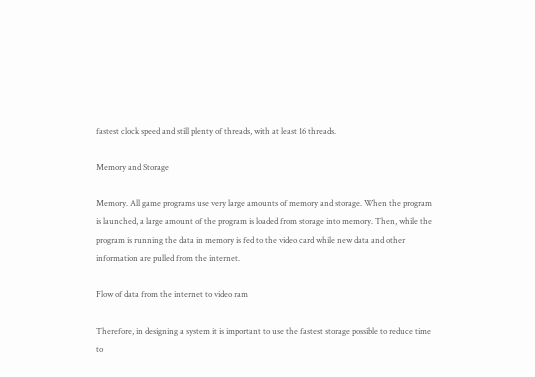fastest clock speed and still plenty of threads, with at least 16 threads.

Memory and Storage

Memory. All game programs use very large amounts of memory and storage. When the program is launched, a large amount of the program is loaded from storage into memory. Then, while the program is running the data in memory is fed to the video card while new data and other information are pulled from the internet.

Flow of data from the internet to video ram

Therefore, in designing a system it is important to use the fastest storage possible to reduce time to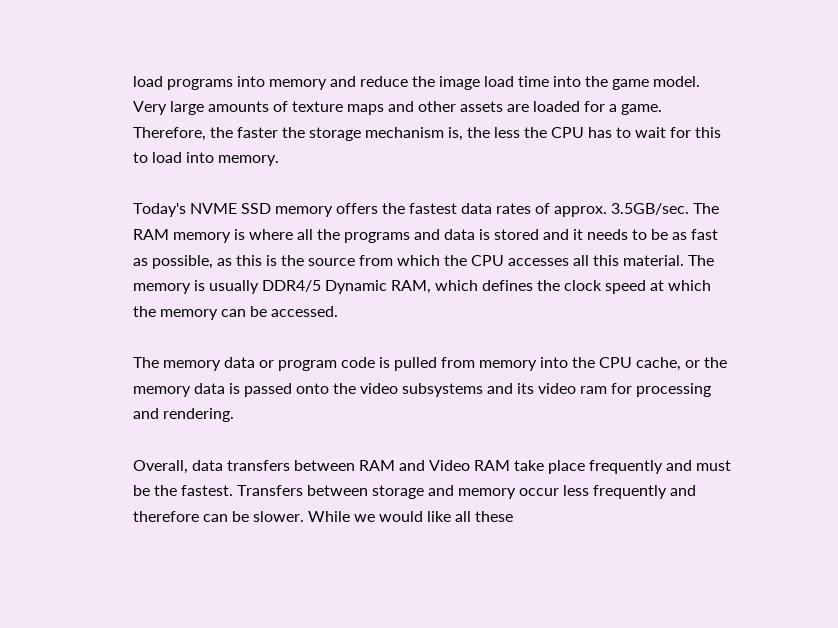load programs into memory and reduce the image load time into the game model. Very large amounts of texture maps and other assets are loaded for a game. Therefore, the faster the storage mechanism is, the less the CPU has to wait for this to load into memory.

Today's NVME SSD memory offers the fastest data rates of approx. 3.5GB/sec. The RAM memory is where all the programs and data is stored and it needs to be as fast as possible, as this is the source from which the CPU accesses all this material. The memory is usually DDR4/5 Dynamic RAM, which defines the clock speed at which the memory can be accessed.

The memory data or program code is pulled from memory into the CPU cache, or the memory data is passed onto the video subsystems and its video ram for processing and rendering.

Overall, data transfers between RAM and Video RAM take place frequently and must be the fastest. Transfers between storage and memory occur less frequently and therefore can be slower. While we would like all these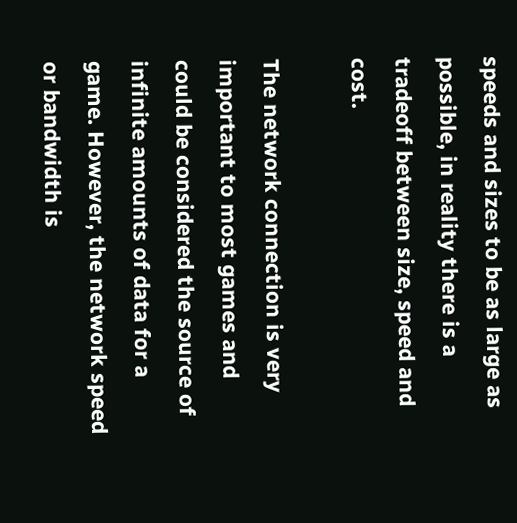speeds and sizes to be as large as possible, in reality there is a tradeoff between size, speed and cost.

The network connection is very important to most games and could be considered the source of infinite amounts of data for a game. However, the network speed or bandwidth is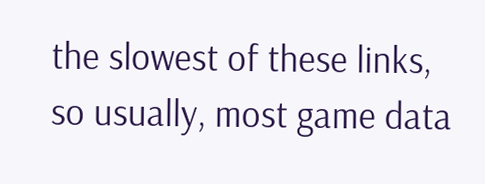the slowest of these links, so usually, most game data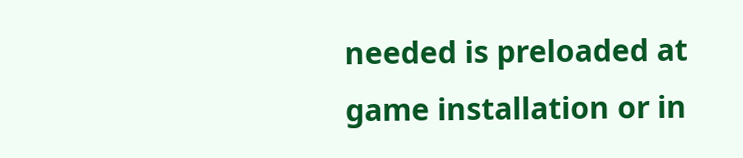needed is preloaded at game installation or in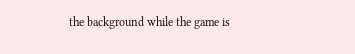the background while the game is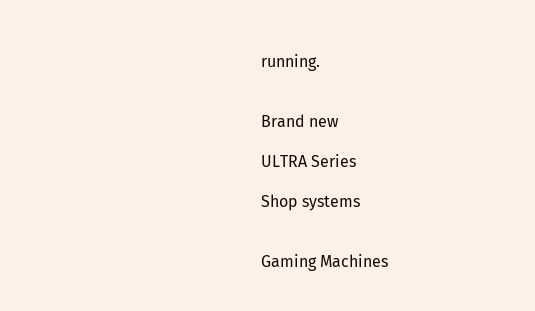running.


Brand new

ULTRA Series

Shop systems


Gaming Machines